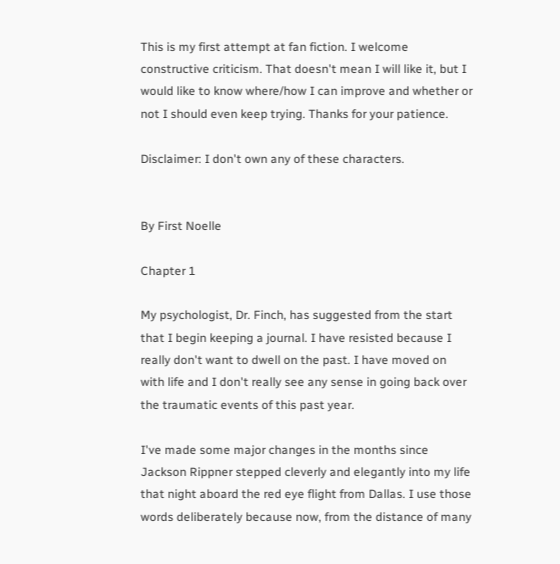This is my first attempt at fan fiction. I welcome constructive criticism. That doesn't mean I will like it, but I would like to know where/how I can improve and whether or not I should even keep trying. Thanks for your patience.

Disclaimer: I don't own any of these characters.


By First Noelle

Chapter 1

My psychologist, Dr. Finch, has suggested from the start that I begin keeping a journal. I have resisted because I really don't want to dwell on the past. I have moved on with life and I don't really see any sense in going back over the traumatic events of this past year.

I've made some major changes in the months since Jackson Rippner stepped cleverly and elegantly into my life that night aboard the red eye flight from Dallas. I use those words deliberately because now, from the distance of many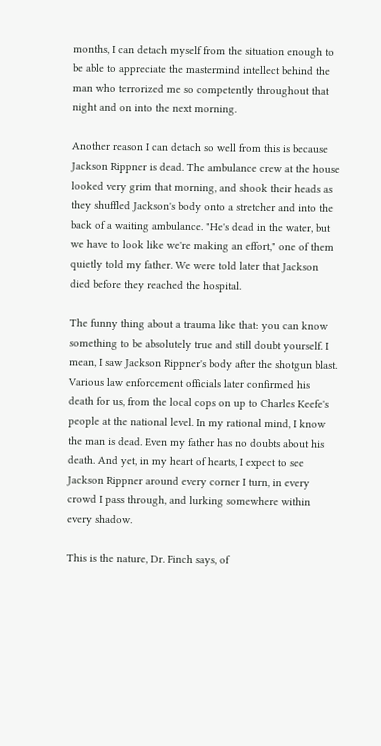months, I can detach myself from the situation enough to be able to appreciate the mastermind intellect behind the man who terrorized me so competently throughout that night and on into the next morning.

Another reason I can detach so well from this is because Jackson Rippner is dead. The ambulance crew at the house looked very grim that morning, and shook their heads as they shuffled Jackson's body onto a stretcher and into the back of a waiting ambulance. "He's dead in the water, but we have to look like we're making an effort," one of them quietly told my father. We were told later that Jackson died before they reached the hospital.

The funny thing about a trauma like that: you can know something to be absolutely true and still doubt yourself. I mean, I saw Jackson Rippner's body after the shotgun blast. Various law enforcement officials later confirmed his death for us, from the local cops on up to Charles Keefe's people at the national level. In my rational mind, I know the man is dead. Even my father has no doubts about his death. And yet, in my heart of hearts, I expect to see Jackson Rippner around every corner I turn, in every crowd I pass through, and lurking somewhere within every shadow.

This is the nature, Dr. Finch says, of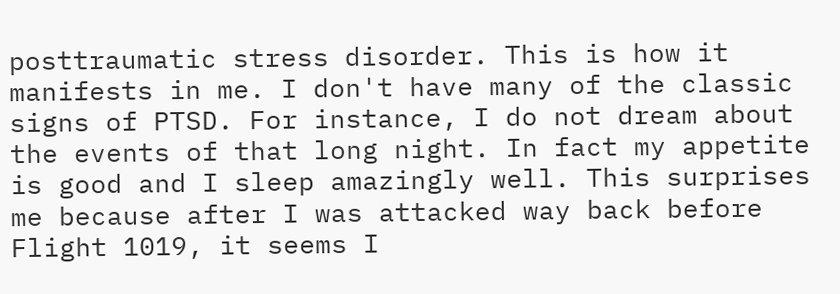posttraumatic stress disorder. This is how it manifests in me. I don't have many of the classic signs of PTSD. For instance, I do not dream about the events of that long night. In fact my appetite is good and I sleep amazingly well. This surprises me because after I was attacked way back before Flight 1019, it seems I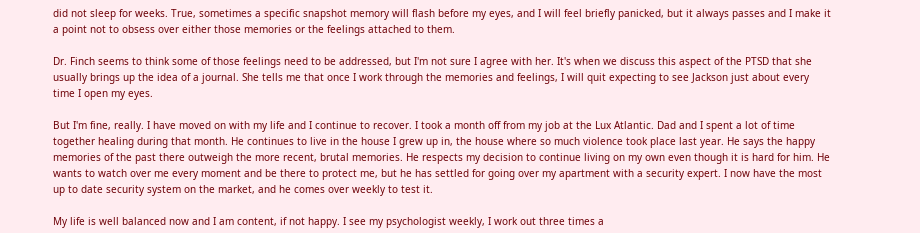did not sleep for weeks. True, sometimes a specific snapshot memory will flash before my eyes, and I will feel briefly panicked, but it always passes and I make it a point not to obsess over either those memories or the feelings attached to them.

Dr. Finch seems to think some of those feelings need to be addressed, but I'm not sure I agree with her. It's when we discuss this aspect of the PTSD that she usually brings up the idea of a journal. She tells me that once I work through the memories and feelings, I will quit expecting to see Jackson just about every time I open my eyes.

But I'm fine, really. I have moved on with my life and I continue to recover. I took a month off from my job at the Lux Atlantic. Dad and I spent a lot of time together healing during that month. He continues to live in the house I grew up in, the house where so much violence took place last year. He says the happy memories of the past there outweigh the more recent, brutal memories. He respects my decision to continue living on my own even though it is hard for him. He wants to watch over me every moment and be there to protect me, but he has settled for going over my apartment with a security expert. I now have the most up to date security system on the market, and he comes over weekly to test it.

My life is well balanced now and I am content, if not happy. I see my psychologist weekly, I work out three times a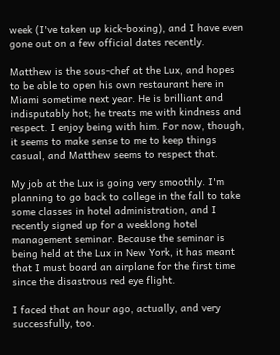week (I've taken up kick-boxing), and I have even gone out on a few official dates recently.

Matthew is the sous-chef at the Lux, and hopes to be able to open his own restaurant here in Miami sometime next year. He is brilliant and indisputably hot; he treats me with kindness and respect. I enjoy being with him. For now, though, it seems to make sense to me to keep things casual, and Matthew seems to respect that.

My job at the Lux is going very smoothly. I'm planning to go back to college in the fall to take some classes in hotel administration, and I recently signed up for a weeklong hotel management seminar. Because the seminar is being held at the Lux in New York, it has meant that I must board an airplane for the first time since the disastrous red eye flight.

I faced that an hour ago, actually, and very successfully, too.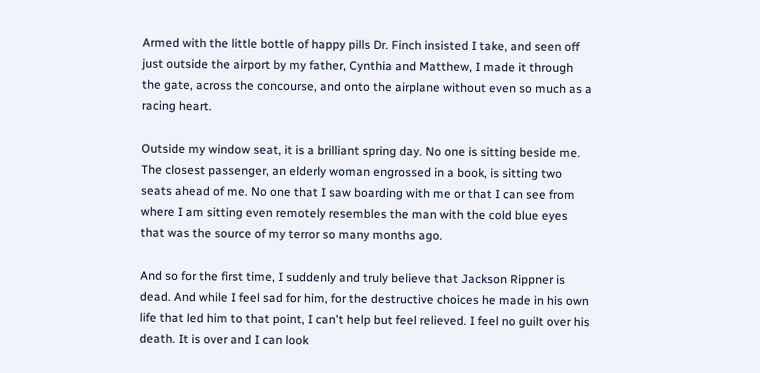Armed with the little bottle of happy pills Dr. Finch insisted I take, and seen off just outside the airport by my father, Cynthia and Matthew, I made it through the gate, across the concourse, and onto the airplane without even so much as a racing heart.

Outside my window seat, it is a brilliant spring day. No one is sitting beside me. The closest passenger, an elderly woman engrossed in a book, is sitting two seats ahead of me. No one that I saw boarding with me or that I can see from where I am sitting even remotely resembles the man with the cold blue eyes that was the source of my terror so many months ago.

And so for the first time, I suddenly and truly believe that Jackson Rippner is dead. And while I feel sad for him, for the destructive choices he made in his own life that led him to that point, I can't help but feel relieved. I feel no guilt over his death. It is over and I can look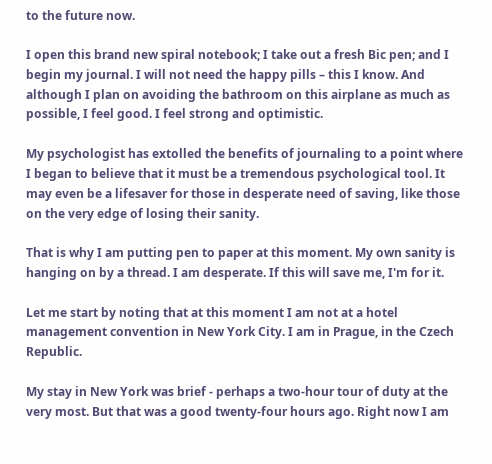to the future now.

I open this brand new spiral notebook; I take out a fresh Bic pen; and I begin my journal. I will not need the happy pills – this I know. And although I plan on avoiding the bathroom on this airplane as much as possible, I feel good. I feel strong and optimistic.

My psychologist has extolled the benefits of journaling to a point where I began to believe that it must be a tremendous psychological tool. It may even be a lifesaver for those in desperate need of saving, like those on the very edge of losing their sanity.

That is why I am putting pen to paper at this moment. My own sanity is hanging on by a thread. I am desperate. If this will save me, I'm for it.

Let me start by noting that at this moment I am not at a hotel management convention in New York City. I am in Prague, in the Czech Republic.

My stay in New York was brief - perhaps a two-hour tour of duty at the very most. But that was a good twenty-four hours ago. Right now I am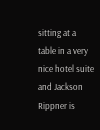sitting at a table in a very nice hotel suite and Jackson Rippner is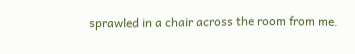sprawled in a chair across the room from me.